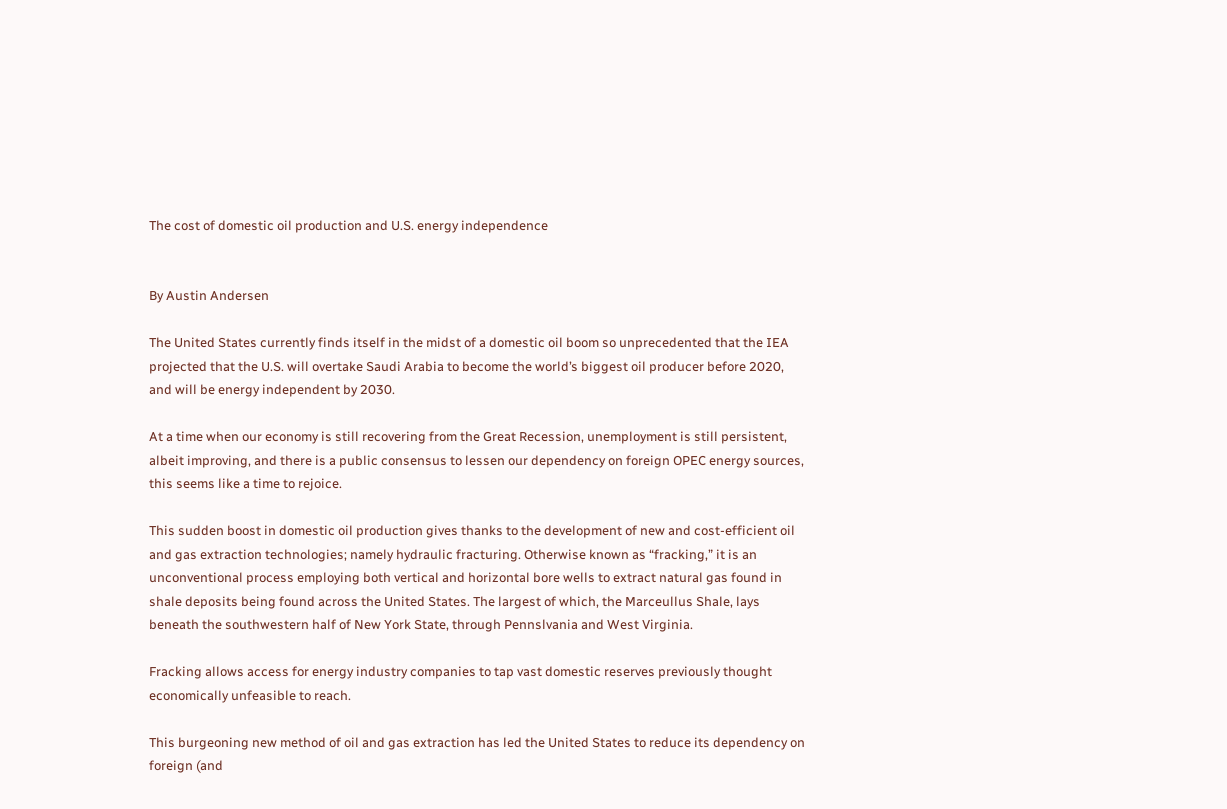The cost of domestic oil production and U.S. energy independence


By Austin Andersen

The United States currently finds itself in the midst of a domestic oil boom so unprecedented that the IEA projected that the U.S. will overtake Saudi Arabia to become the world’s biggest oil producer before 2020, and will be energy independent by 2030.

At a time when our economy is still recovering from the Great Recession, unemployment is still persistent, albeit improving, and there is a public consensus to lessen our dependency on foreign OPEC energy sources, this seems like a time to rejoice.

This sudden boost in domestic oil production gives thanks to the development of new and cost-efficient oil and gas extraction technologies; namely hydraulic fracturing. Otherwise known as “fracking,” it is an unconventional process employing both vertical and horizontal bore wells to extract natural gas found in shale deposits being found across the United States. The largest of which, the Marceullus Shale, lays beneath the southwestern half of New York State, through Pennslvania and West Virginia.

Fracking allows access for energy industry companies to tap vast domestic reserves previously thought economically unfeasible to reach.

This burgeoning new method of oil and gas extraction has led the United States to reduce its dependency on foreign (and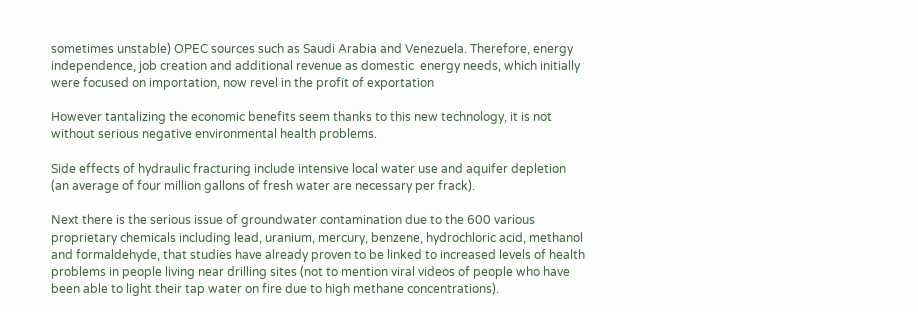sometimes unstable) OPEC sources such as Saudi Arabia and Venezuela. Therefore, energy independence, job creation and additional revenue as domestic  energy needs, which initially were focused on importation, now revel in the profit of exportation

However tantalizing the economic benefits seem thanks to this new technology, it is not without serious negative environmental health problems.

Side effects of hydraulic fracturing include intensive local water use and aquifer depletion (an average of four million gallons of fresh water are necessary per frack).

Next there is the serious issue of groundwater contamination due to the 600 various proprietary chemicals including lead, uranium, mercury, benzene, hydrochloric acid, methanol and formaldehyde, that studies have already proven to be linked to increased levels of health problems in people living near drilling sites (not to mention viral videos of people who have been able to light their tap water on fire due to high methane concentrations).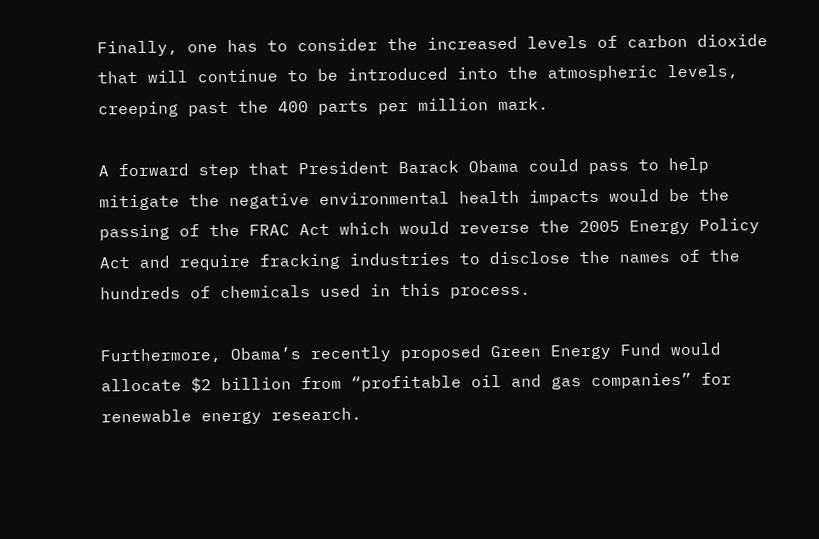Finally, one has to consider the increased levels of carbon dioxide that will continue to be introduced into the atmospheric levels, creeping past the 400 parts per million mark.

A forward step that President Barack Obama could pass to help mitigate the negative environmental health impacts would be the passing of the FRAC Act which would reverse the 2005 Energy Policy Act and require fracking industries to disclose the names of the hundreds of chemicals used in this process.

Furthermore, Obama’s recently proposed Green Energy Fund would allocate $2 billion from “profitable oil and gas companies” for renewable energy research.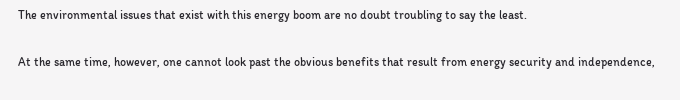The environmental issues that exist with this energy boom are no doubt troubling to say the least.

At the same time, however, one cannot look past the obvious benefits that result from energy security and independence,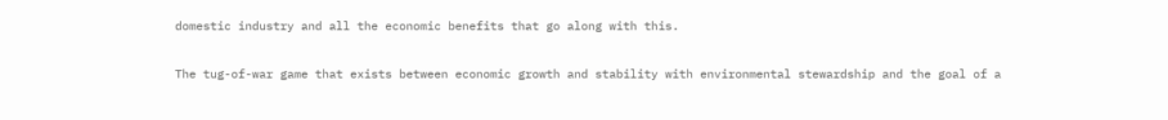domestic industry and all the economic benefits that go along with this.

The tug-of-war game that exists between economic growth and stability with environmental stewardship and the goal of a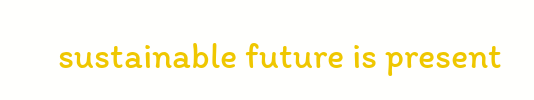sustainable future is present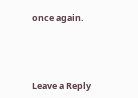once again.




Leave a Reply